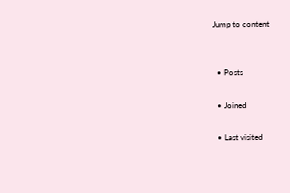Jump to content


  • Posts

  • Joined

  • Last visited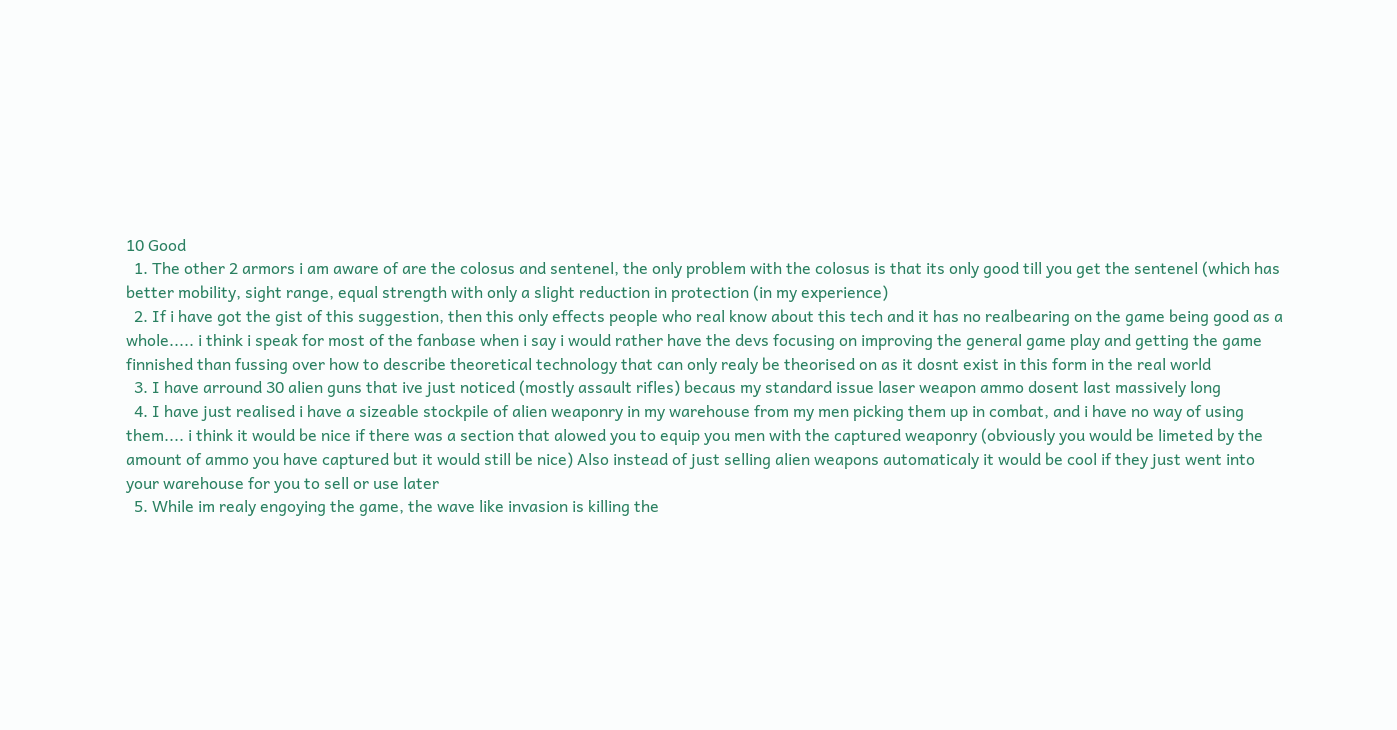10 Good
  1. The other 2 armors i am aware of are the colosus and sentenel, the only problem with the colosus is that its only good till you get the sentenel (which has better mobility, sight range, equal strength with only a slight reduction in protection (in my experience)
  2. If i have got the gist of this suggestion, then this only effects people who real know about this tech and it has no realbearing on the game being good as a whole..... i think i speak for most of the fanbase when i say i would rather have the devs focusing on improving the general game play and getting the game finnished than fussing over how to describe theoretical technology that can only realy be theorised on as it dosnt exist in this form in the real world
  3. I have arround 30 alien guns that ive just noticed (mostly assault rifles) becaus my standard issue laser weapon ammo dosent last massively long
  4. I have just realised i have a sizeable stockpile of alien weaponry in my warehouse from my men picking them up in combat, and i have no way of using them.... i think it would be nice if there was a section that alowed you to equip you men with the captured weaponry (obviously you would be limeted by the amount of ammo you have captured but it would still be nice) Also instead of just selling alien weapons automaticaly it would be cool if they just went into your warehouse for you to sell or use later
  5. While im realy engoying the game, the wave like invasion is killing the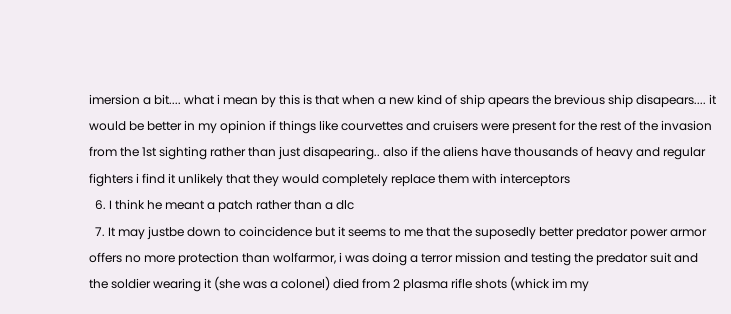imersion a bit.... what i mean by this is that when a new kind of ship apears the brevious ship disapears.... it would be better in my opinion if things like courvettes and cruisers were present for the rest of the invasion from the 1st sighting rather than just disapearing.. also if the aliens have thousands of heavy and regular fighters i find it unlikely that they would completely replace them with interceptors
  6. I think he meant a patch rather than a dlc
  7. It may justbe down to coincidence but it seems to me that the suposedly better predator power armor offers no more protection than wolfarmor, i was doing a terror mission and testing the predator suit and the soldier wearing it (she was a colonel) died from 2 plasma rifle shots (whick im my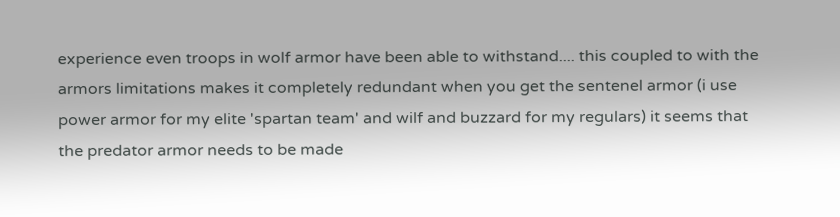experience even troops in wolf armor have been able to withstand.... this coupled to with the armors limitations makes it completely redundant when you get the sentenel armor (i use power armor for my elite 'spartan team' and wilf and buzzard for my regulars) it seems that the predator armor needs to be made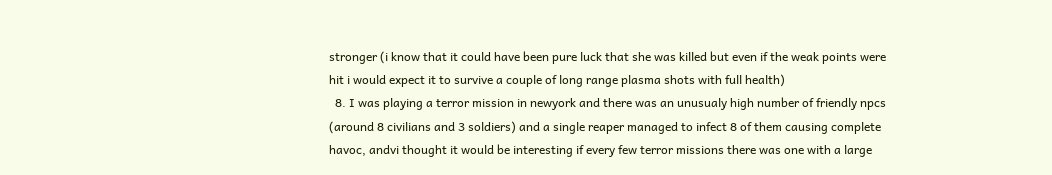stronger (i know that it could have been pure luck that she was killed but even if the weak points were hit i would expect it to survive a couple of long range plasma shots with full health)
  8. I was playing a terror mission in newyork and there was an unusualy high number of friendly npcs (around 8 civilians and 3 soldiers) and a single reaper managed to infect 8 of them causing complete havoc, andvi thought it would be interesting if every few terror missions there was one with a large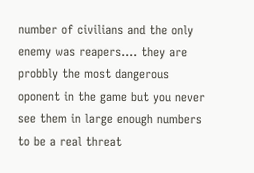number of civilians and the only enemy was reapers.... they are probbly the most dangerous oponent in the game but you never see them in large enough numbers to be a real threat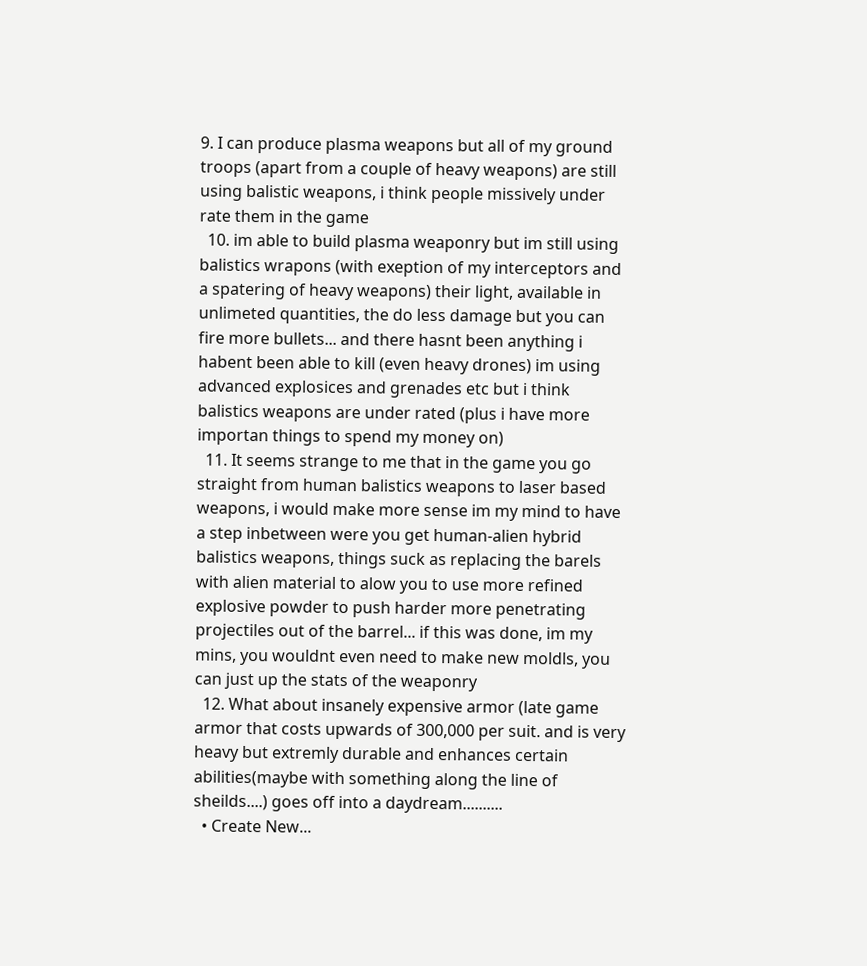9. I can produce plasma weapons but all of my ground troops (apart from a couple of heavy weapons) are still using balistic weapons, i think people missively under rate them in the game
  10. im able to build plasma weaponry but im still using balistics wrapons (with exeption of my interceptors and a spatering of heavy weapons) their light, available in unlimeted quantities, the do less damage but you can fire more bullets... and there hasnt been anything i habent been able to kill (even heavy drones) im using advanced explosices and grenades etc but i think balistics weapons are under rated (plus i have more importan things to spend my money on)
  11. It seems strange to me that in the game you go straight from human balistics weapons to laser based weapons, i would make more sense im my mind to have a step inbetween were you get human-alien hybrid balistics weapons, things suck as replacing the barels with alien material to alow you to use more refined explosive powder to push harder more penetrating projectiles out of the barrel... if this was done, im my mins, you wouldnt even need to make new moldls, you can just up the stats of the weaponry
  12. What about insanely expensive armor (late game armor that costs upwards of 300,000 per suit. and is very heavy but extremly durable and enhances certain abilities(maybe with something along the line of sheilds....) goes off into a daydream..........
  • Create New...